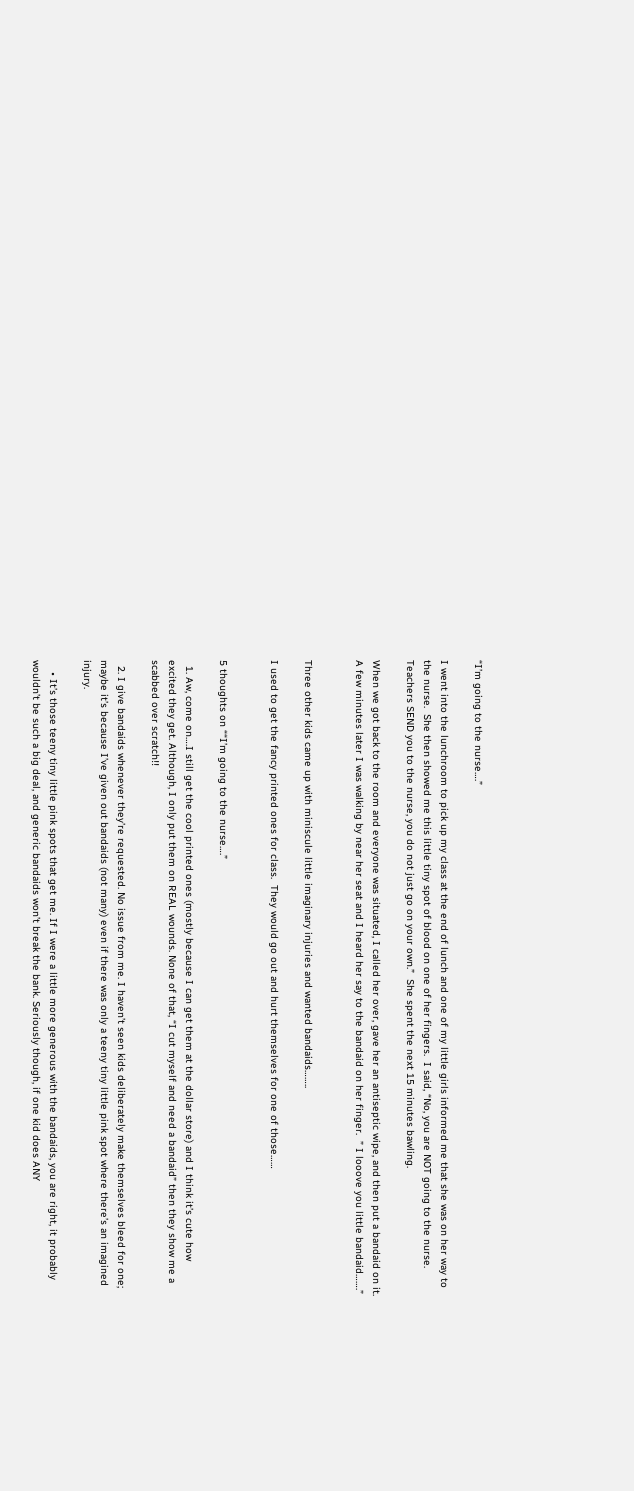“I’m going to the nurse….”

I went into the lunchroom to pick up my class at the end of lunch and one of my little girls informed me that she was on her way to the nurse.  She then showed me this little tiny spot of blood on one of her fingers.  I said, “No, you are NOT going to the nurse.  Teachers SEND you to the nurse, you do not just go on your own.”  She spent the next 15 minutes bawling.

When we got back to the room and everyone was situated, I called her over, gave her an antiseptic wipe, and then put a bandaid on it.  A few minutes later I was walking by near her seat and I heard her say to the bandaid on her finger.  ” I looove you little bandaid…….”


Three other kids came up with miniscule little imaginary injuries and wanted bandaids……..

I used to get the fancy printed ones for class.  They would go out and hurt themselves for one of those……


5 thoughts on ““I’m going to the nurse….”

  1. Aw, come on….I still get the cool printed ones (mostly because I can get them at the dollar store) and I think it’s cute how excited they get. Although, I only put them on REAL wounds. None of that, “I cut myself and need a bandaid” then they show me a scabbed over scratch!!

  2. I give bandaids whenever they’re requested. No issue from me. I haven’t seen kids deliberately make themselves bleed for one; maybe it’s because I’ve given out bandaids (not many) even if there was only a teeny tiny little pink spot where there’s an imagined injury.

    • It’s those teeny tiny little pink spots that get me. If I were a little more generous with the bandaids, you are right, it probably wouldn’t be such a big deal, and generic bandaids won’t break the bank. Seriously though, if one kid does ANY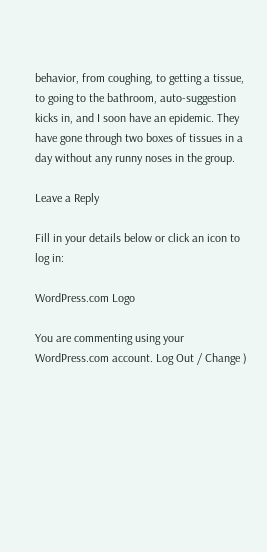behavior, from coughing, to getting a tissue, to going to the bathroom, auto-suggestion kicks in, and I soon have an epidemic. They have gone through two boxes of tissues in a day without any runny noses in the group.

Leave a Reply

Fill in your details below or click an icon to log in:

WordPress.com Logo

You are commenting using your WordPress.com account. Log Out / Change )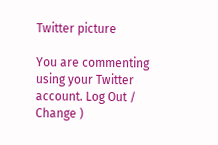Twitter picture

You are commenting using your Twitter account. Log Out / Change )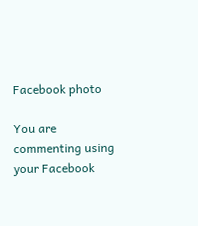Facebook photo

You are commenting using your Facebook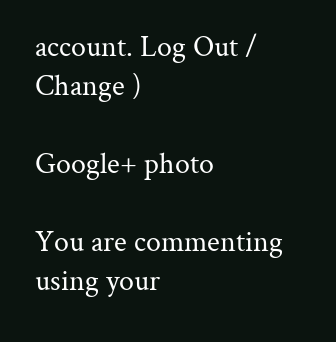account. Log Out / Change )

Google+ photo

You are commenting using your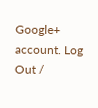Google+ account. Log Out /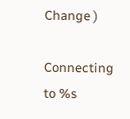Change )

Connecting to %s